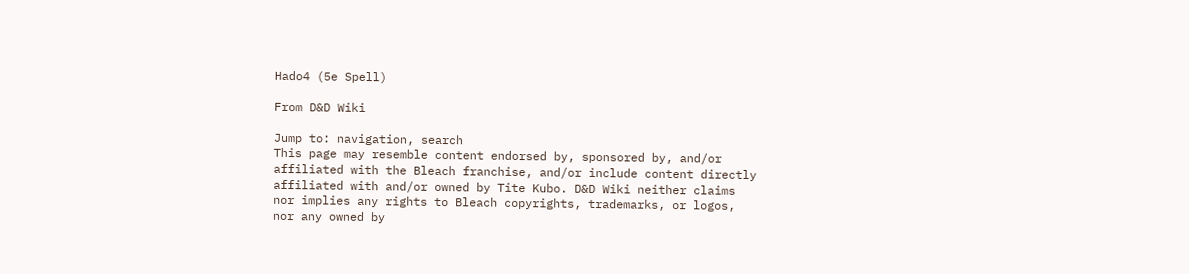Hado4 (5e Spell)

From D&D Wiki

Jump to: navigation, search
This page may resemble content endorsed by, sponsored by, and/or affiliated with the Bleach franchise, and/or include content directly affiliated with and/or owned by Tite Kubo. D&D Wiki neither claims nor implies any rights to Bleach copyrights, trademarks, or logos, nor any owned by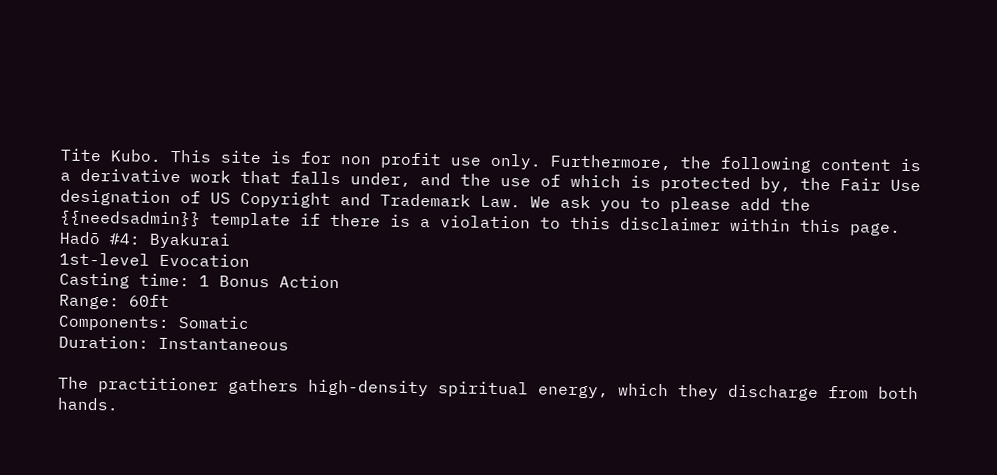Tite Kubo. This site is for non profit use only. Furthermore, the following content is a derivative work that falls under, and the use of which is protected by, the Fair Use designation of US Copyright and Trademark Law. We ask you to please add the {{needsadmin}} template if there is a violation to this disclaimer within this page.
Hadō #4: Byakurai
1st-level Evocation
Casting time: 1 Bonus Action
Range: 60ft
Components: Somatic
Duration: Instantaneous

The practitioner gathers high-density spiritual energy, which they discharge from both hands.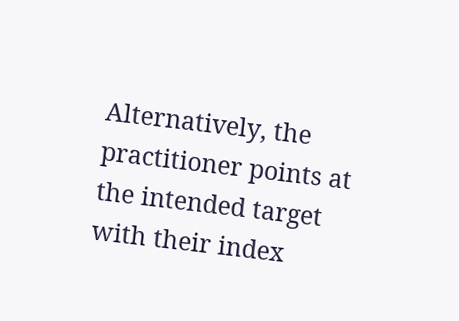Alternatively, the practitioner points at the intended target with their index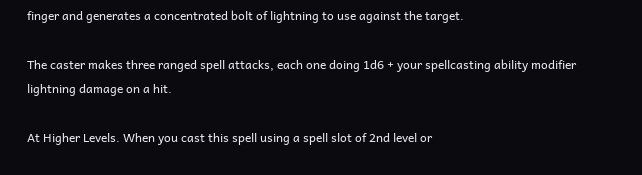finger and generates a concentrated bolt of lightning to use against the target.

The caster makes three ranged spell attacks, each one doing 1d6 + your spellcasting ability modifier lightning damage on a hit.

At Higher Levels. When you cast this spell using a spell slot of 2nd level or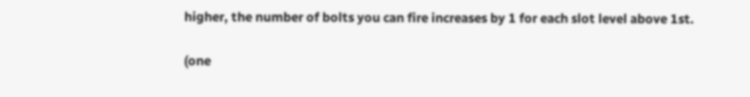higher, the number of bolts you can fire increases by 1 for each slot level above 1st.

(one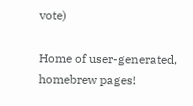vote)

Home of user-generated,
homebrew pages!